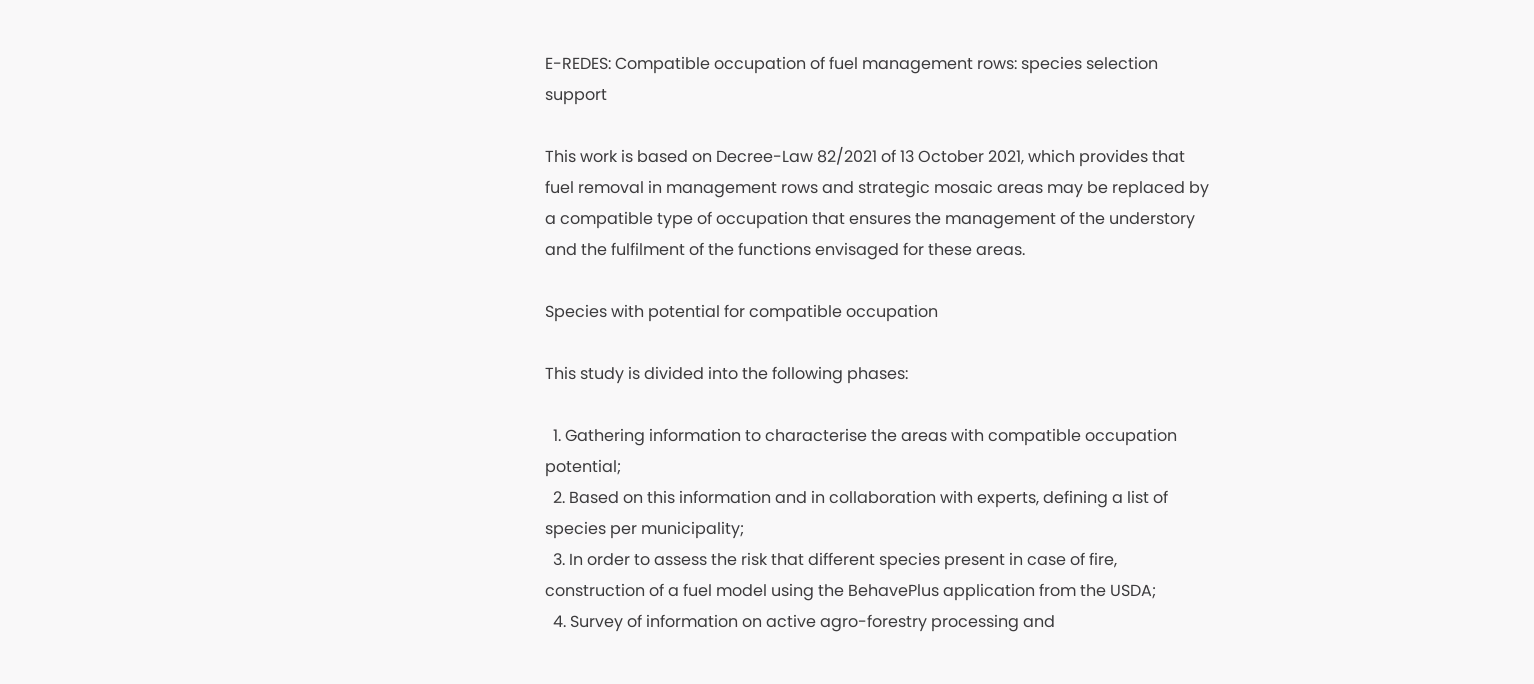E-REDES: Compatible occupation of fuel management rows: species selection support

This work is based on Decree-Law 82/2021 of 13 October 2021, which provides that fuel removal in management rows and strategic mosaic areas may be replaced by a compatible type of occupation that ensures the management of the understory and the fulfilment of the functions envisaged for these areas.

Species with potential for compatible occupation

This study is divided into the following phases:

  1. Gathering information to characterise the areas with compatible occupation potential;
  2. Based on this information and in collaboration with experts, defining a list of species per municipality;
  3. In order to assess the risk that different species present in case of fire, construction of a fuel model using the BehavePlus application from the USDA;
  4. Survey of information on active agro-forestry processing and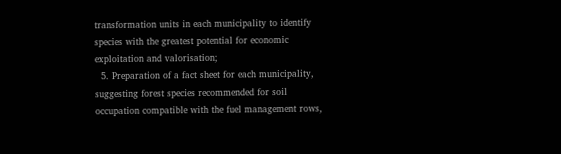transformation units in each municipality to identify species with the greatest potential for economic exploitation and valorisation;
  5. Preparation of a fact sheet for each municipality, suggesting forest species recommended for soil occupation compatible with the fuel management rows,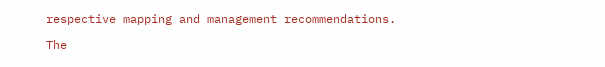respective mapping and management recommendations.

The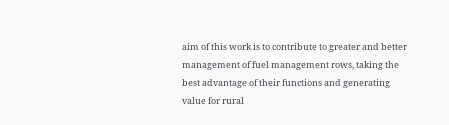aim of this work is to contribute to greater and better management of fuel management rows, taking the best advantage of their functions and generating value for rural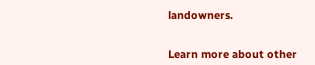landowners.


Learn more about other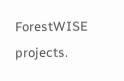ForestWISE projects.